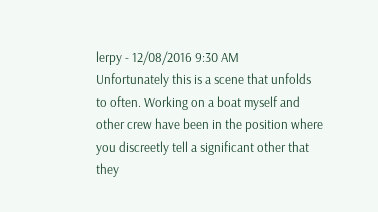lerpy - 12/08/2016 9:30 AM
Unfortunately this is a scene that unfolds to often. Working on a boat myself and other crew have been in the position where you discreetly tell a significant other that they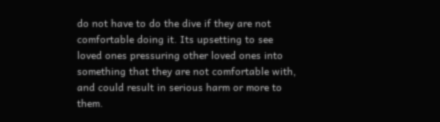do not have to do the dive if they are not comfortable doing it. Its upsetting to see loved ones pressuring other loved ones into something that they are not comfortable with, and could result in serious harm or more to them.